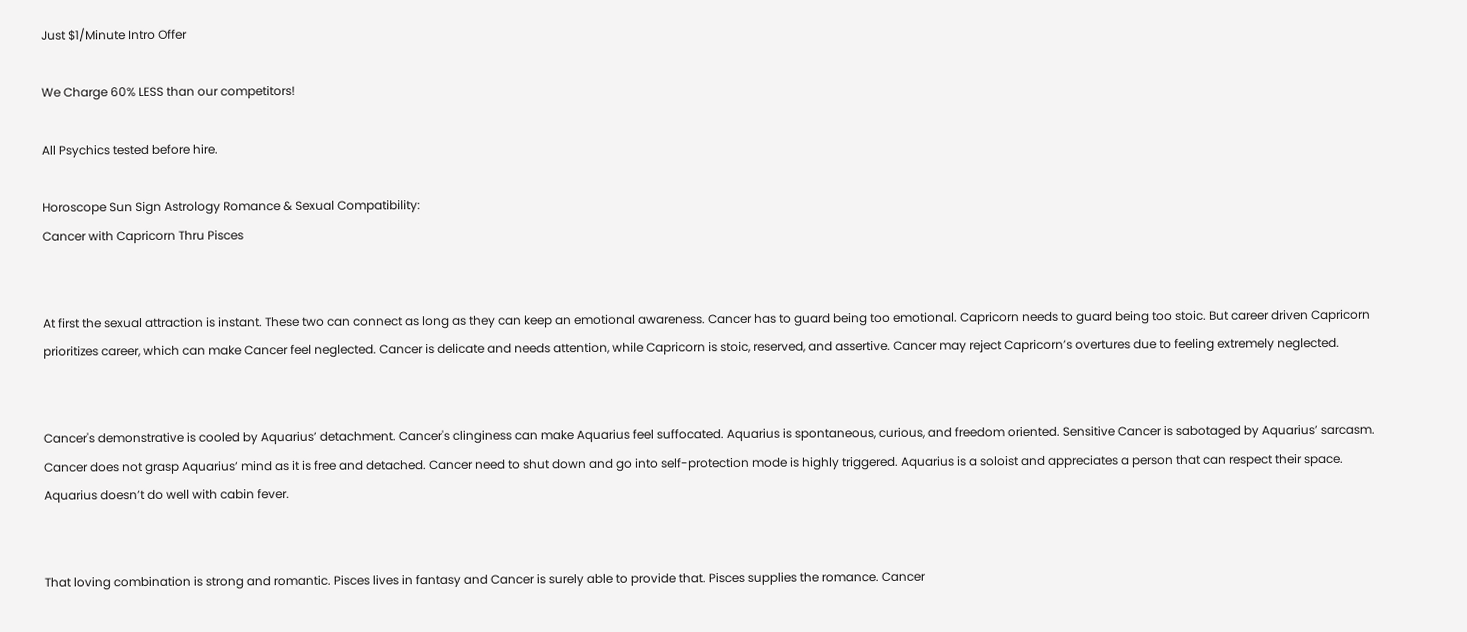Just $1/Minute Intro Offer

We Charge 60% LESS than our competitors!

All Psychics tested before hire.

Horoscope Sun Sign Astrology Romance & Sexual Compatibility:
Cancer with Capricorn Thru Pisces


At first the sexual attraction is instant. These two can connect as long as they can keep an emotional awareness. Cancer has to guard being too emotional. Capricorn needs to guard being too stoic. But career driven Capricorn prioritizes career, which can make Cancer feel neglected. Cancer is delicate and needs attention, while Capricorn is stoic, reserved, and assertive. Cancer may reject Capricorn’s overtures due to feeling extremely neglected.


Cancer's demonstrative is cooled by Aquarius’ detachment. Cancer's clinginess can make Aquarius feel suffocated. Aquarius is spontaneous, curious, and freedom oriented. Sensitive Cancer is sabotaged by Aquarius’ sarcasm. Cancer does not grasp Aquarius’ mind as it is free and detached. Cancer need to shut down and go into self-protection mode is highly triggered. Aquarius is a soloist and appreciates a person that can respect their space. Aquarius doesn’t do well with cabin fever.


That loving combination is strong and romantic. Pisces lives in fantasy and Cancer is surely able to provide that. Pisces supplies the romance. Cancer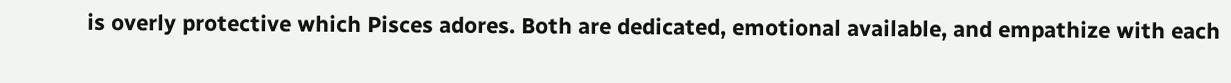is overly protective which Pisces adores. Both are dedicated, emotional available, and empathize with each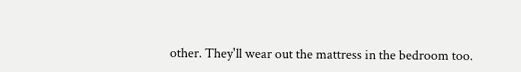other. They'll wear out the mattress in the bedroom too.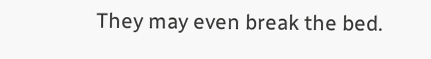They may even break the bed.